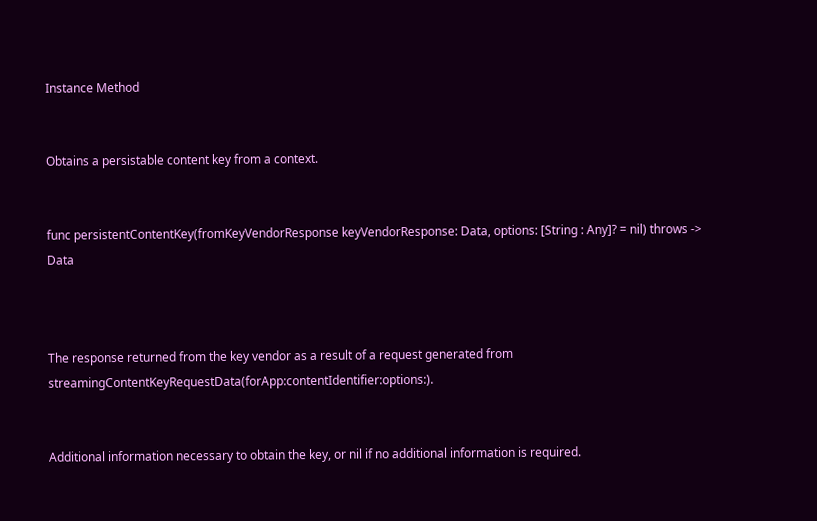Instance Method


Obtains a persistable content key from a context.


func persistentContentKey(fromKeyVendorResponse keyVendorResponse: Data, options: [String : Any]? = nil) throws -> Data



The response returned from the key vendor as a result of a request generated from streamingContentKeyRequestData(forApp:contentIdentifier:options:).


Additional information necessary to obtain the key, or nil if no additional information is required.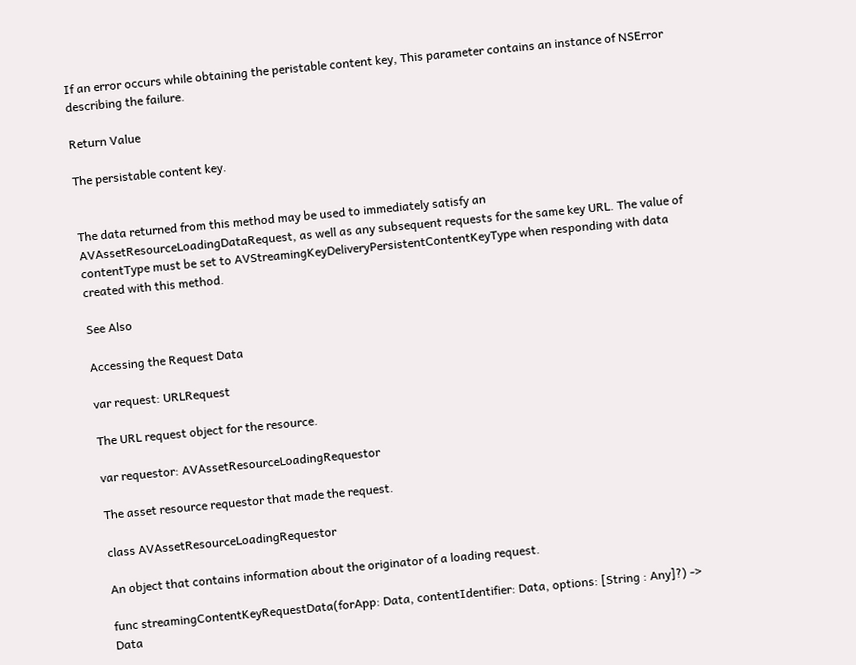If an error occurs while obtaining the peristable content key, This parameter contains an instance of NSError describing the failure.

Return Value

The persistable content key.


The data returned from this method may be used to immediately satisfy an AVAssetResourceLoadingDataRequest, as well as any subsequent requests for the same key URL. The value of contentType must be set to AVStreamingKeyDeliveryPersistentContentKeyType when responding with data created with this method.

See Also

Accessing the Request Data

var request: URLRequest

The URL request object for the resource.

var requestor: AVAssetResourceLoadingRequestor

The asset resource requestor that made the request.

class AVAssetResourceLoadingRequestor

An object that contains information about the originator of a loading request.

func streamingContentKeyRequestData(forApp: Data, contentIdentifier: Data, options: [String : Any]?) -> Data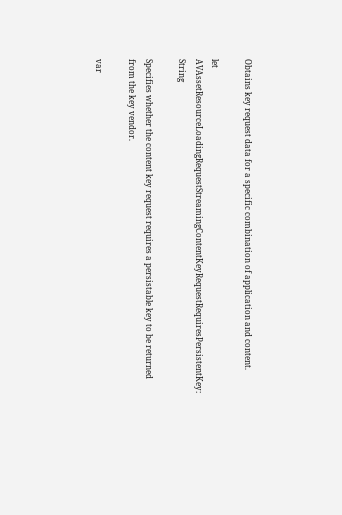Obtains key request data for a specific combination of application and content.

let AVAssetResourceLoadingRequestStreamingContentKeyRequestRequiresPersistentKey: String

Specifies whether the content key request requires a persistable key to be returned from the key vendor.

var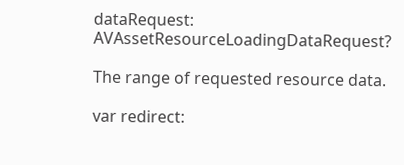dataRequest: AVAssetResourceLoadingDataRequest?

The range of requested resource data.

var redirect: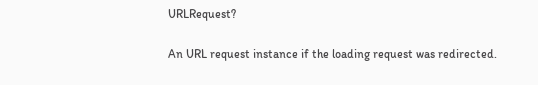URLRequest?

An URL request instance if the loading request was redirected.